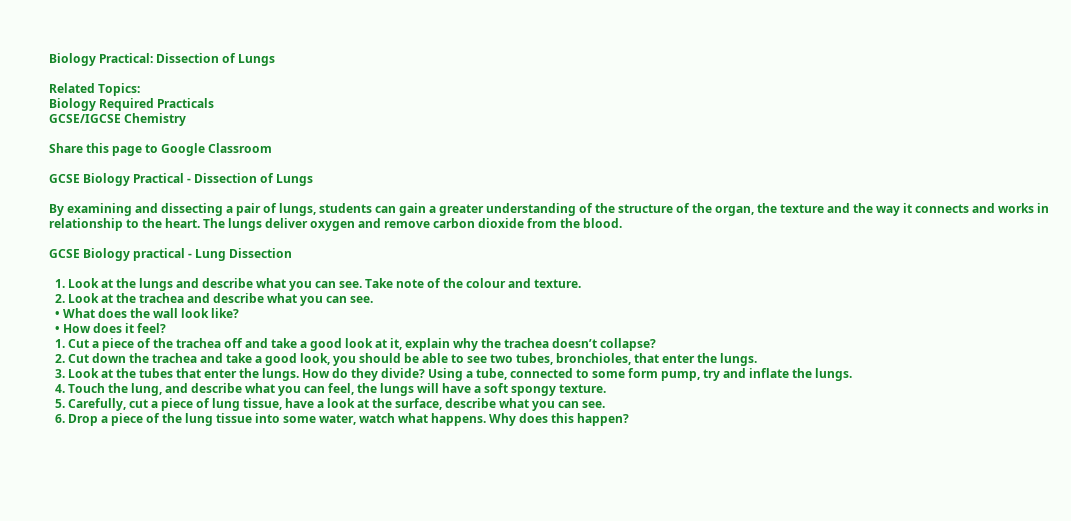Biology Practical: Dissection of Lungs

Related Topics:
Biology Required Practicals
GCSE/IGCSE Chemistry

Share this page to Google Classroom

GCSE Biology Practical - Dissection of Lungs

By examining and dissecting a pair of lungs, students can gain a greater understanding of the structure of the organ, the texture and the way it connects and works in relationship to the heart. The lungs deliver oxygen and remove carbon dioxide from the blood.

GCSE Biology practical - Lung Dissection

  1. Look at the lungs and describe what you can see. Take note of the colour and texture.
  2. Look at the trachea and describe what you can see.
  • What does the wall look like?
  • How does it feel?
  1. Cut a piece of the trachea off and take a good look at it, explain why the trachea doesn’t collapse?
  2. Cut down the trachea and take a good look, you should be able to see two tubes, bronchioles, that enter the lungs.
  3. Look at the tubes that enter the lungs. How do they divide? Using a tube, connected to some form pump, try and inflate the lungs.
  4. Touch the lung, and describe what you can feel, the lungs will have a soft spongy texture.
  5. Carefully, cut a piece of lung tissue, have a look at the surface, describe what you can see.
  6. Drop a piece of the lung tissue into some water, watch what happens. Why does this happen?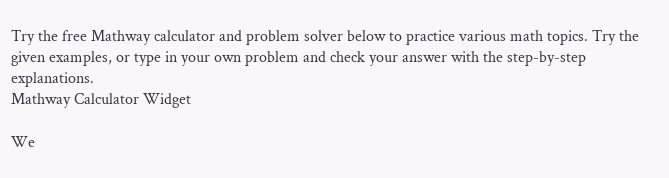Try the free Mathway calculator and problem solver below to practice various math topics. Try the given examples, or type in your own problem and check your answer with the step-by-step explanations.
Mathway Calculator Widget

We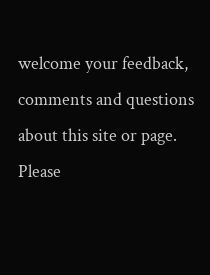welcome your feedback, comments and questions about this site or page. Please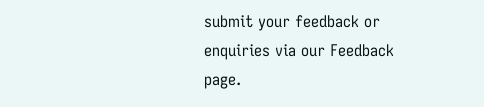submit your feedback or enquiries via our Feedback page.